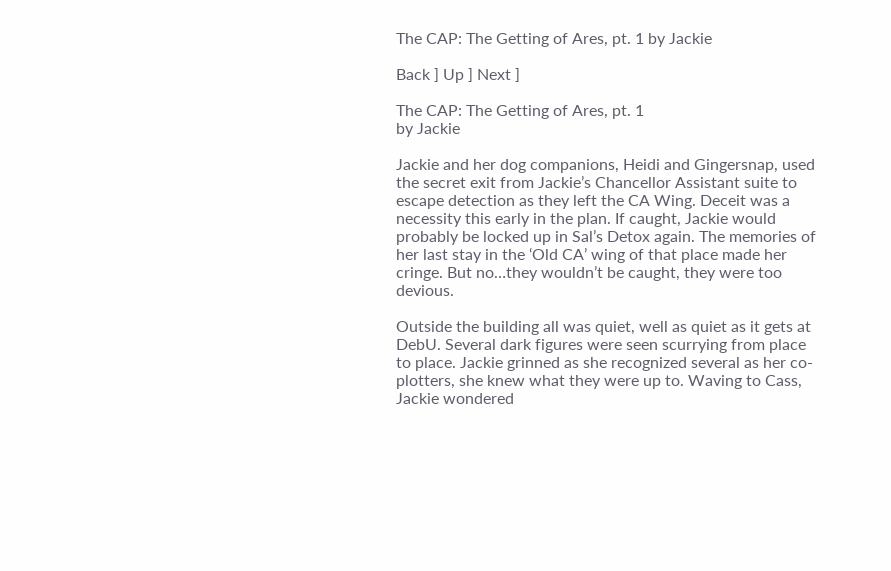The CAP: The Getting of Ares, pt. 1 by Jackie

Back ] Up ] Next ]

The CAP: The Getting of Ares, pt. 1
by Jackie

Jackie and her dog companions, Heidi and Gingersnap, used the secret exit from Jackie’s Chancellor Assistant suite to escape detection as they left the CA Wing. Deceit was a necessity this early in the plan. If caught, Jackie would probably be locked up in Sal’s Detox again. The memories of her last stay in the ‘Old CA’ wing of that place made her cringe. But no…they wouldn’t be caught, they were too devious.

Outside the building all was quiet, well as quiet as it gets at DebU. Several dark figures were seen scurrying from place to place. Jackie grinned as she recognized several as her co-plotters, she knew what they were up to. Waving to Cass, Jackie wondered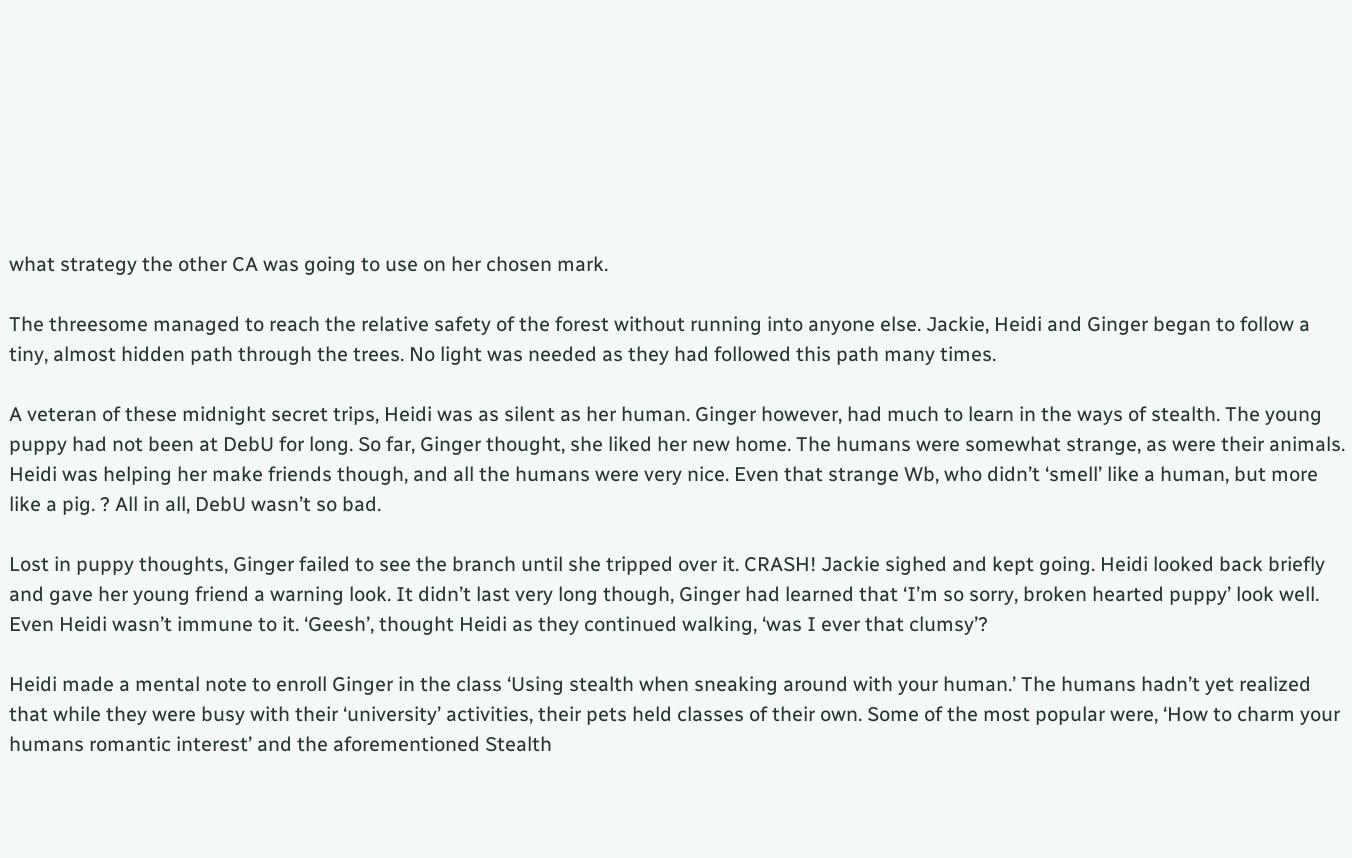what strategy the other CA was going to use on her chosen mark.

The threesome managed to reach the relative safety of the forest without running into anyone else. Jackie, Heidi and Ginger began to follow a tiny, almost hidden path through the trees. No light was needed as they had followed this path many times.

A veteran of these midnight secret trips, Heidi was as silent as her human. Ginger however, had much to learn in the ways of stealth. The young puppy had not been at DebU for long. So far, Ginger thought, she liked her new home. The humans were somewhat strange, as were their animals. Heidi was helping her make friends though, and all the humans were very nice. Even that strange Wb, who didn’t ‘smell’ like a human, but more like a pig. ? All in all, DebU wasn’t so bad.

Lost in puppy thoughts, Ginger failed to see the branch until she tripped over it. CRASH! Jackie sighed and kept going. Heidi looked back briefly and gave her young friend a warning look. It didn’t last very long though, Ginger had learned that ‘I’m so sorry, broken hearted puppy’ look well. Even Heidi wasn’t immune to it. ‘Geesh’, thought Heidi as they continued walking, ‘was I ever that clumsy’?

Heidi made a mental note to enroll Ginger in the class ‘Using stealth when sneaking around with your human.’ The humans hadn’t yet realized that while they were busy with their ‘university’ activities, their pets held classes of their own. Some of the most popular were, ‘How to charm your humans romantic interest’ and the aforementioned Stealth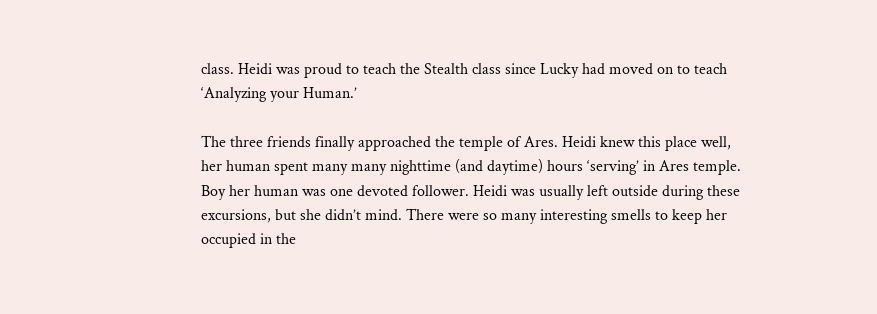class. Heidi was proud to teach the Stealth class since Lucky had moved on to teach ‘Analyzing your Human.’

The three friends finally approached the temple of Ares. Heidi knew this place well, her human spent many many nighttime (and daytime) hours ‘serving’ in Ares temple. Boy her human was one devoted follower. Heidi was usually left outside during these excursions, but she didn’t mind. There were so many interesting smells to keep her occupied in the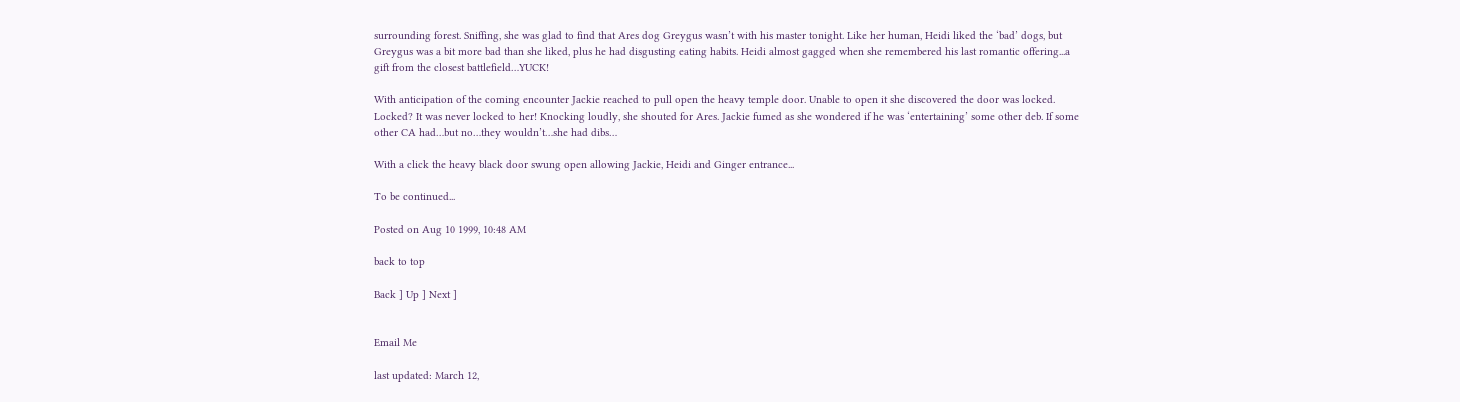surrounding forest. Sniffing, she was glad to find that Ares dog Greygus wasn’t with his master tonight. Like her human, Heidi liked the ‘bad’ dogs, but Greygus was a bit more bad than she liked, plus he had disgusting eating habits. Heidi almost gagged when she remembered his last romantic offering...a gift from the closest battlefield…YUCK!

With anticipation of the coming encounter Jackie reached to pull open the heavy temple door. Unable to open it she discovered the door was locked. Locked? It was never locked to her! Knocking loudly, she shouted for Ares. Jackie fumed as she wondered if he was ‘entertaining’ some other deb. If some other CA had…but no…they wouldn’t…she had dibs…

With a click the heavy black door swung open allowing Jackie, Heidi and Ginger entrance...

To be continued...

Posted on Aug 10 1999, 10:48 AM

back to top

Back ] Up ] Next ]


Email Me

last updated: March 12,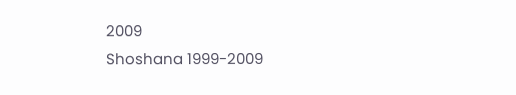2009
Shoshana 1999-2009